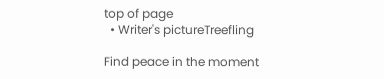top of page
  • Writer's pictureTreefling

Find peace in the moment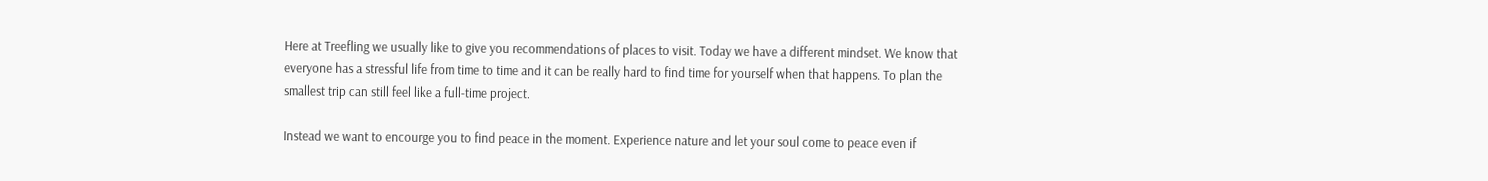Here at Treefling we usually like to give you recommendations of places to visit. Today we have a different mindset. We know that everyone has a stressful life from time to time and it can be really hard to find time for yourself when that happens. To plan the smallest trip can still feel like a full-time project.

Instead we want to encourge you to find peace in the moment. Experience nature and let your soul come to peace even if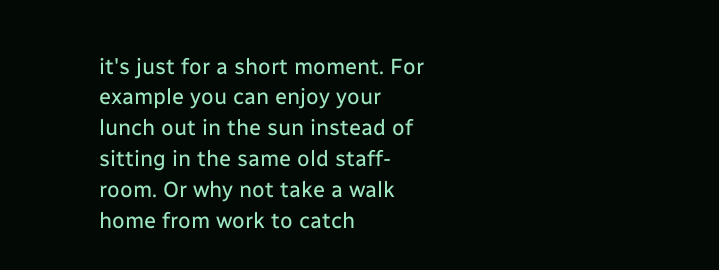it's just for a short moment. For example you can enjoy your lunch out in the sun instead of sitting in the same old staff-room. Or why not take a walk home from work to catch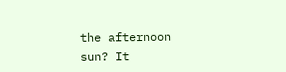the afternoon sun? It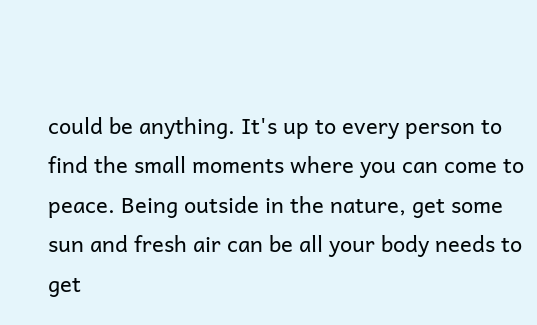could be anything. It's up to every person to find the small moments where you can come to peace. Being outside in the nature, get some sun and fresh air can be all your body needs to get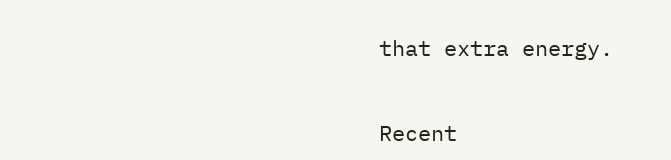that extra energy.


Recent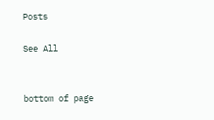Posts

See All


bottom of page